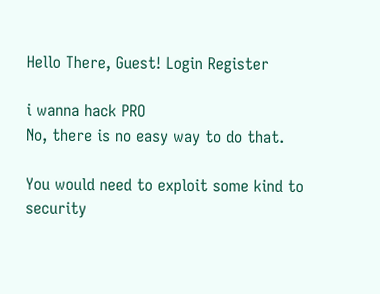Hello There, Guest! Login Register

i wanna hack PRO
No, there is no easy way to do that.

You would need to exploit some kind to security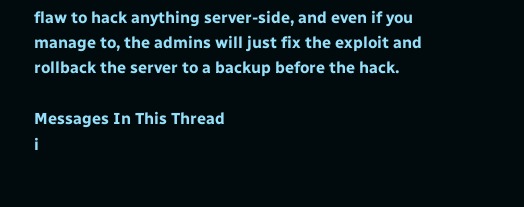flaw to hack anything server-side, and even if you manage to, the admins will just fix the exploit and rollback the server to a backup before the hack.

Messages In This Thread
i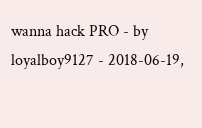wanna hack PRO - by loyalboy9127 - 2018-06-19,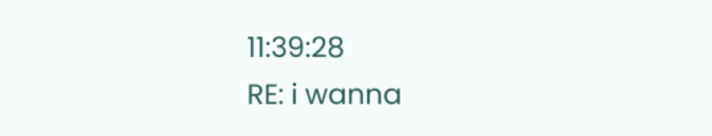11:39:28
RE: i wanna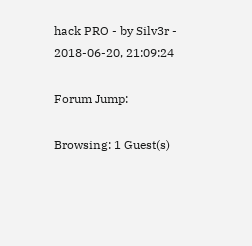hack PRO - by Silv3r - 2018-06-20, 21:09:24

Forum Jump:

Browsing: 1 Guest(s)